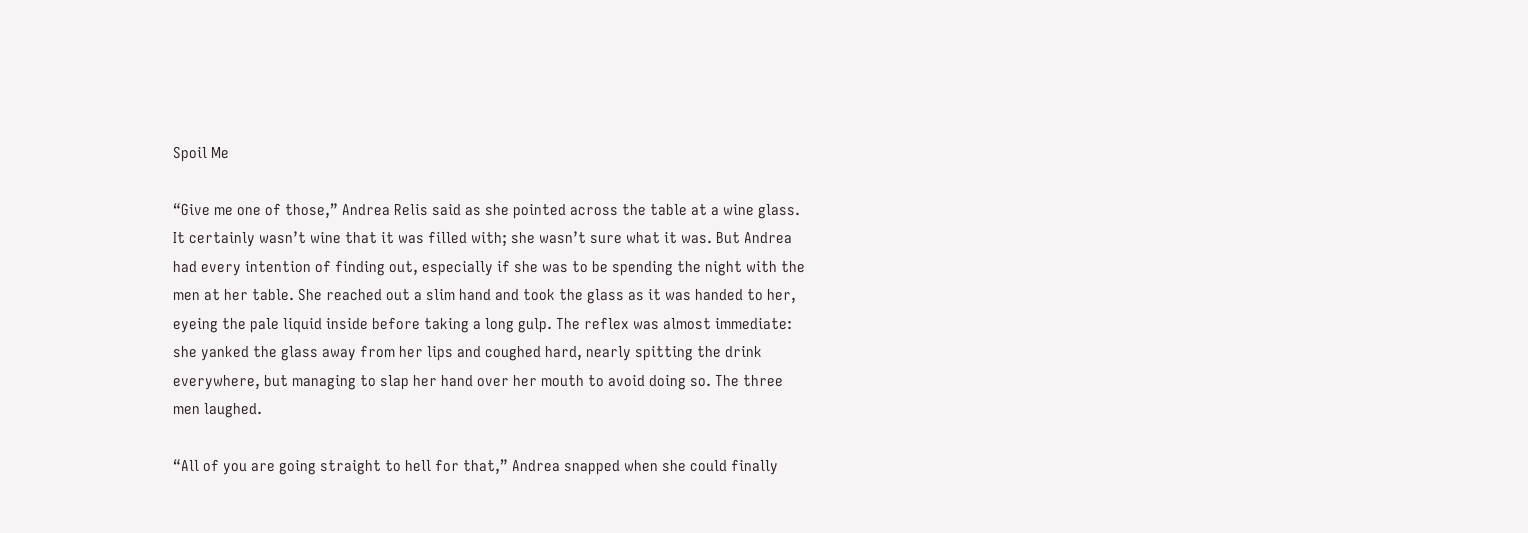Spoil Me

“Give me one of those,” Andrea Relis said as she pointed across the table at a wine glass. It certainly wasn’t wine that it was filled with; she wasn’t sure what it was. But Andrea had every intention of finding out, especially if she was to be spending the night with the men at her table. She reached out a slim hand and took the glass as it was handed to her, eyeing the pale liquid inside before taking a long gulp. The reflex was almost immediate: she yanked the glass away from her lips and coughed hard, nearly spitting the drink everywhere, but managing to slap her hand over her mouth to avoid doing so. The three men laughed.

“All of you are going straight to hell for that,” Andrea snapped when she could finally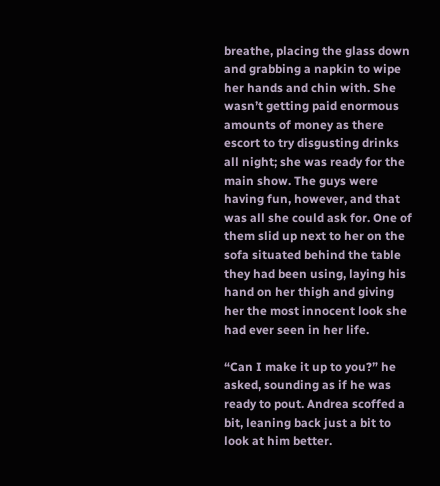breathe, placing the glass down and grabbing a napkin to wipe her hands and chin with. She wasn’t getting paid enormous amounts of money as there escort to try disgusting drinks all night; she was ready for the main show. The guys were having fun, however, and that was all she could ask for. One of them slid up next to her on the sofa situated behind the table they had been using, laying his hand on her thigh and giving her the most innocent look she had ever seen in her life.

“Can I make it up to you?” he asked, sounding as if he was ready to pout. Andrea scoffed a bit, leaning back just a bit to look at him better.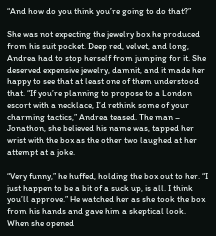“And how do you think you’re going to do that?”

She was not expecting the jewelry box he produced from his suit pocket. Deep red, velvet, and long, Andrea had to stop herself from jumping for it. She deserved expensive jewelry, damnit, and it made her happy to see that at least one of them understood that. “If you’re planning to propose to a London escort with a necklace, I’d rethink some of your charming tactics,” Andrea teased. The man – Jonathon, she believed his name was, tapped her wrist with the box as the other two laughed at her attempt at a joke.

“Very funny,” he huffed, holding the box out to her. “I just happen to be a bit of a suck up, is all. I think you’ll approve.” He watched her as she took the box from his hands and gave him a skeptical look. When she opened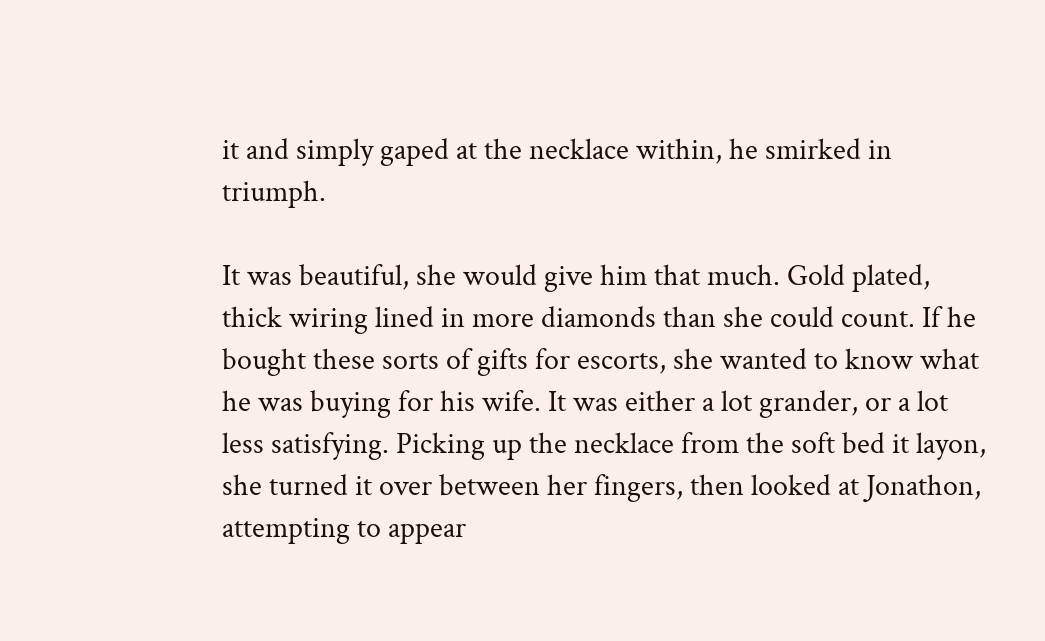it and simply gaped at the necklace within, he smirked in triumph.

It was beautiful, she would give him that much. Gold plated, thick wiring lined in more diamonds than she could count. If he bought these sorts of gifts for escorts, she wanted to know what he was buying for his wife. It was either a lot grander, or a lot less satisfying. Picking up the necklace from the soft bed it layon, she turned it over between her fingers, then looked at Jonathon, attempting to appear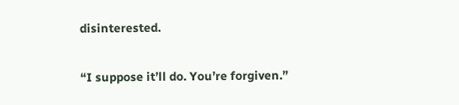disinterested.

“I suppose it’ll do. You’re forgiven.”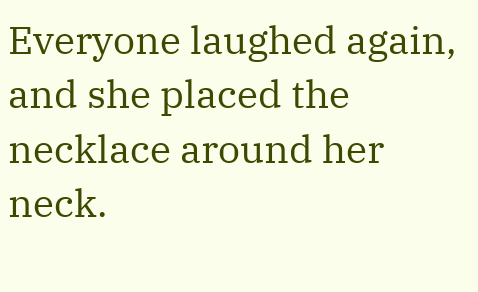Everyone laughed again, and she placed the necklace around her neck.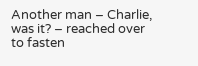Another man – Charlie, was it? – reached over to fasten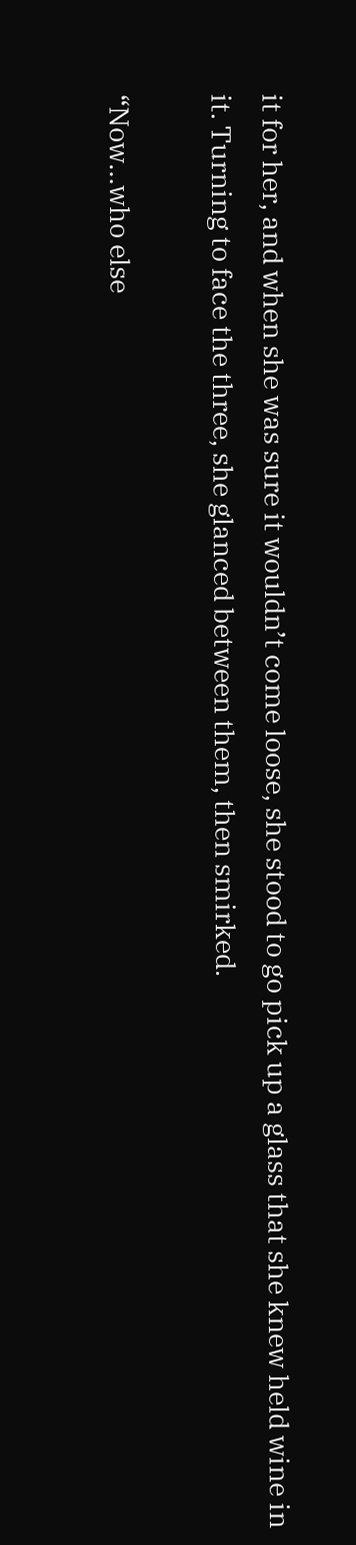it for her, and when she was sure it wouldn’t come loose, she stood to go pick up a glass that she knew held wine in it. Turning to face the three, she glanced between them, then smirked.

“Now…who else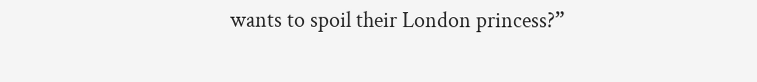wants to spoil their London princess?”